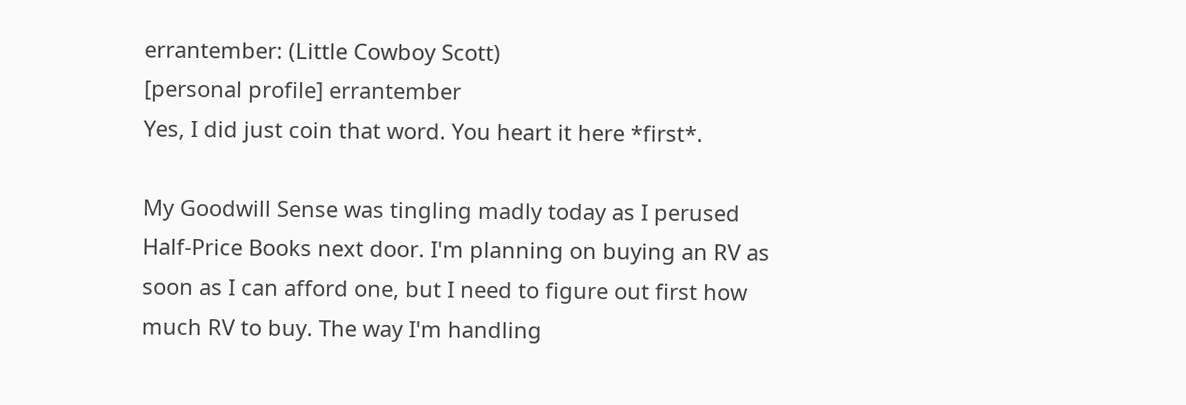errantember: (Little Cowboy Scott)
[personal profile] errantember
Yes, I did just coin that word. You heart it here *first*.

My Goodwill Sense was tingling madly today as I perused Half-Price Books next door. I'm planning on buying an RV as soon as I can afford one, but I need to figure out first how much RV to buy. The way I'm handling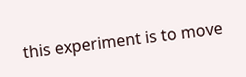this experiment is to move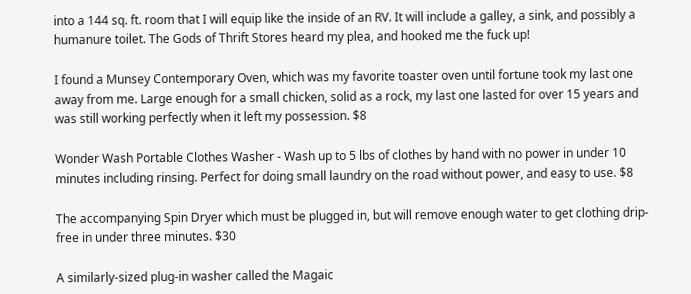into a 144 sq. ft. room that I will equip like the inside of an RV. It will include a galley, a sink, and possibly a humanure toilet. The Gods of Thrift Stores heard my plea, and hooked me the fuck up!

I found a Munsey Contemporary Oven, which was my favorite toaster oven until fortune took my last one away from me. Large enough for a small chicken, solid as a rock, my last one lasted for over 15 years and was still working perfectly when it left my possession. $8

Wonder Wash Portable Clothes Washer - Wash up to 5 lbs of clothes by hand with no power in under 10 minutes including rinsing. Perfect for doing small laundry on the road without power, and easy to use. $8

The accompanying Spin Dryer which must be plugged in, but will remove enough water to get clothing drip-free in under three minutes. $30

A similarly-sized plug-in washer called the Magaic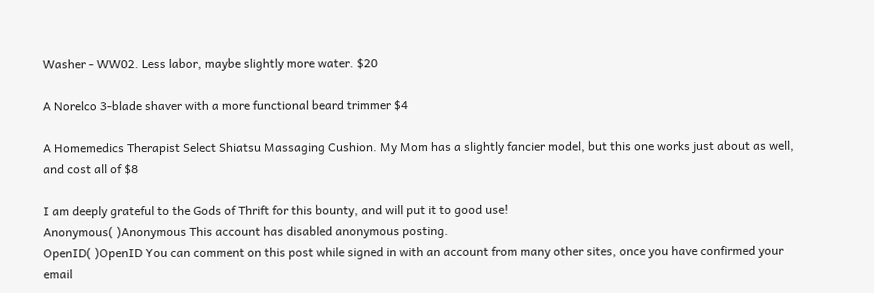Washer - WW02. Less labor, maybe slightly more water. $20

A Norelco 3-blade shaver with a more functional beard trimmer $4

A Homemedics Therapist Select Shiatsu Massaging Cushion. My Mom has a slightly fancier model, but this one works just about as well, and cost all of $8

I am deeply grateful to the Gods of Thrift for this bounty, and will put it to good use!
Anonymous( )Anonymous This account has disabled anonymous posting.
OpenID( )OpenID You can comment on this post while signed in with an account from many other sites, once you have confirmed your email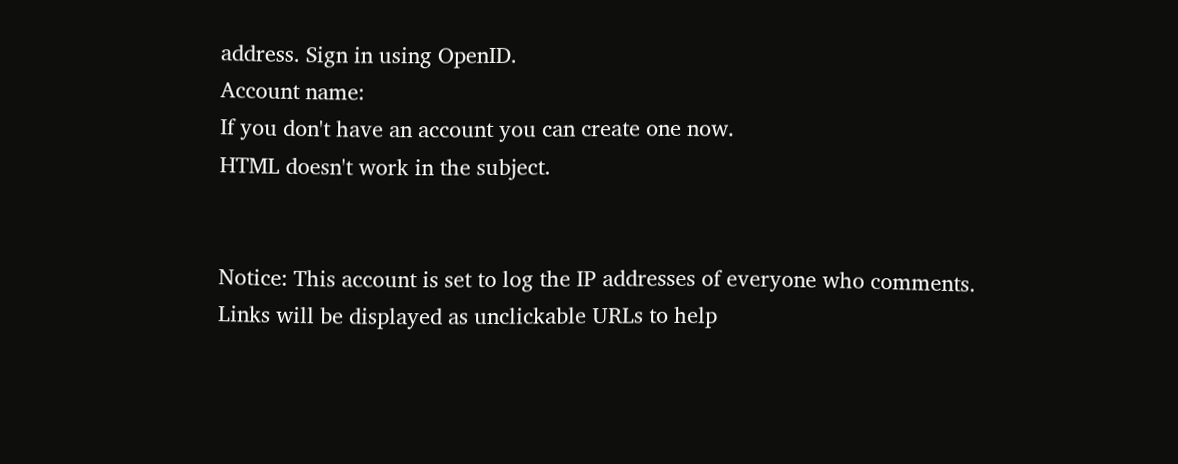address. Sign in using OpenID.
Account name:
If you don't have an account you can create one now.
HTML doesn't work in the subject.


Notice: This account is set to log the IP addresses of everyone who comments.
Links will be displayed as unclickable URLs to help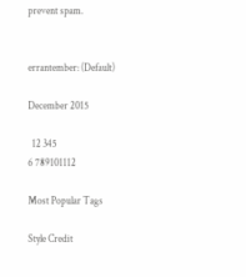prevent spam.


errantember: (Default)

December 2015

  12 345
6 789101112

Most Popular Tags

Style Credit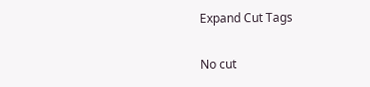Expand Cut Tags

No cut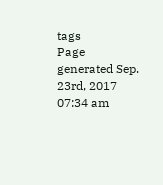tags
Page generated Sep. 23rd, 2017 07:34 am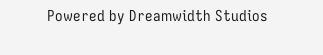Powered by Dreamwidth Studios